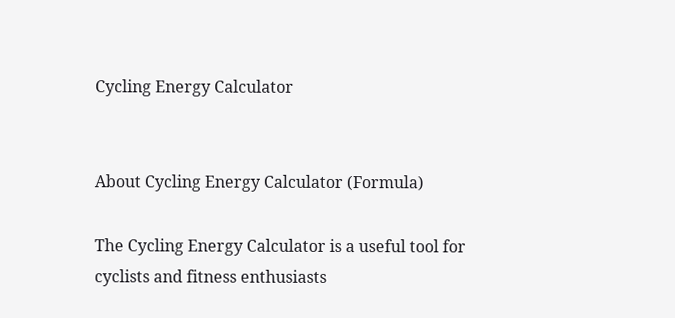Cycling Energy Calculator


About Cycling Energy Calculator (Formula)

The Cycling Energy Calculator is a useful tool for cyclists and fitness enthusiasts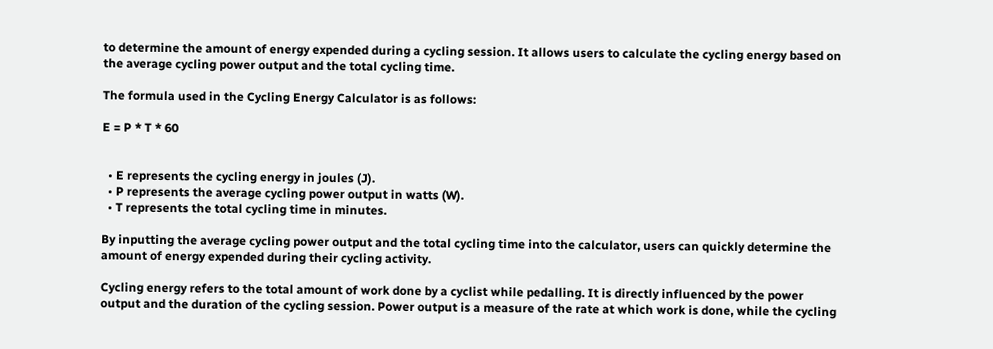to determine the amount of energy expended during a cycling session. It allows users to calculate the cycling energy based on the average cycling power output and the total cycling time.

The formula used in the Cycling Energy Calculator is as follows:

E = P * T * 60


  • E represents the cycling energy in joules (J).
  • P represents the average cycling power output in watts (W).
  • T represents the total cycling time in minutes.

By inputting the average cycling power output and the total cycling time into the calculator, users can quickly determine the amount of energy expended during their cycling activity.

Cycling energy refers to the total amount of work done by a cyclist while pedalling. It is directly influenced by the power output and the duration of the cycling session. Power output is a measure of the rate at which work is done, while the cycling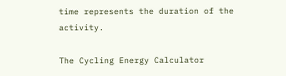time represents the duration of the activity.

The Cycling Energy Calculator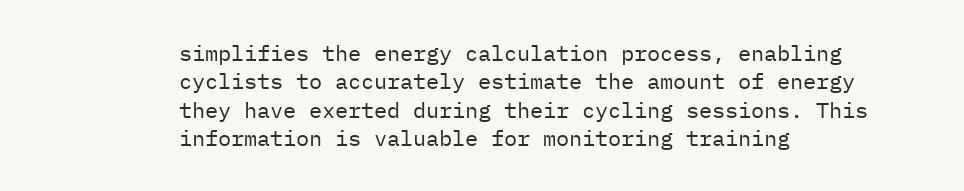simplifies the energy calculation process, enabling cyclists to accurately estimate the amount of energy they have exerted during their cycling sessions. This information is valuable for monitoring training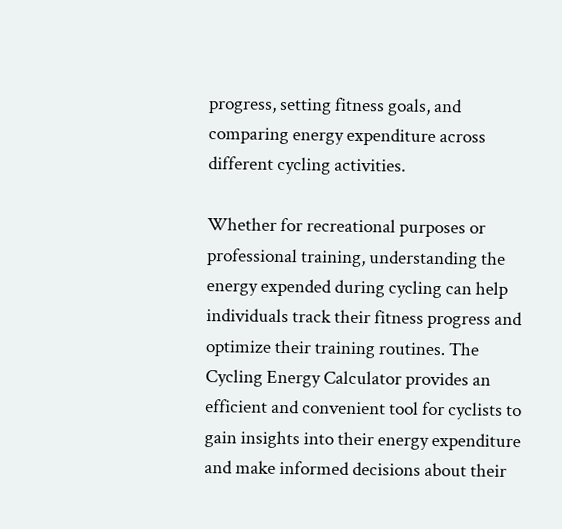progress, setting fitness goals, and comparing energy expenditure across different cycling activities.

Whether for recreational purposes or professional training, understanding the energy expended during cycling can help individuals track their fitness progress and optimize their training routines. The Cycling Energy Calculator provides an efficient and convenient tool for cyclists to gain insights into their energy expenditure and make informed decisions about their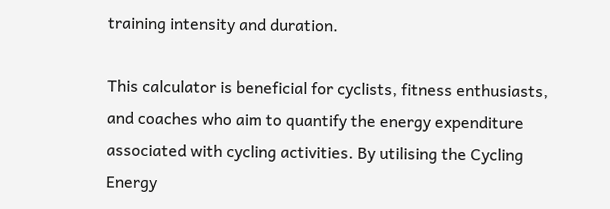training intensity and duration.

This calculator is beneficial for cyclists, fitness enthusiasts, and coaches who aim to quantify the energy expenditure associated with cycling activities. By utilising the Cycling Energy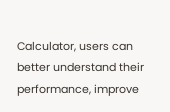Calculator, users can better understand their performance, improve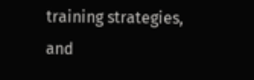training strategies, and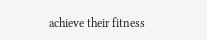achieve their fitness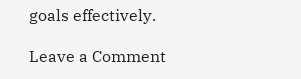goals effectively.

Leave a Comment